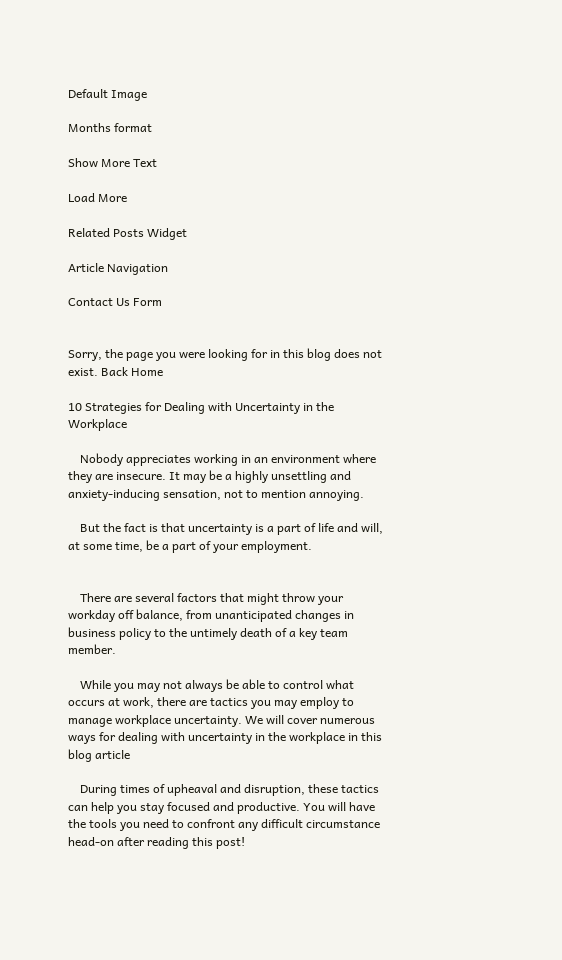Default Image

Months format

Show More Text

Load More

Related Posts Widget

Article Navigation

Contact Us Form


Sorry, the page you were looking for in this blog does not exist. Back Home

10 Strategies for Dealing with Uncertainty in the Workplace

    Nobody appreciates working in an environment where they are insecure. It may be a highly unsettling and anxiety-inducing sensation, not to mention annoying.

    But the fact is that uncertainty is a part of life and will, at some time, be a part of your employment.


    There are several factors that might throw your workday off balance, from unanticipated changes in business policy to the untimely death of a key team member.

    While you may not always be able to control what occurs at work, there are tactics you may employ to manage workplace uncertainty. We will cover numerous ways for dealing with uncertainty in the workplace in this blog article

    During times of upheaval and disruption, these tactics can help you stay focused and productive. You will have the tools you need to confront any difficult circumstance head-on after reading this post!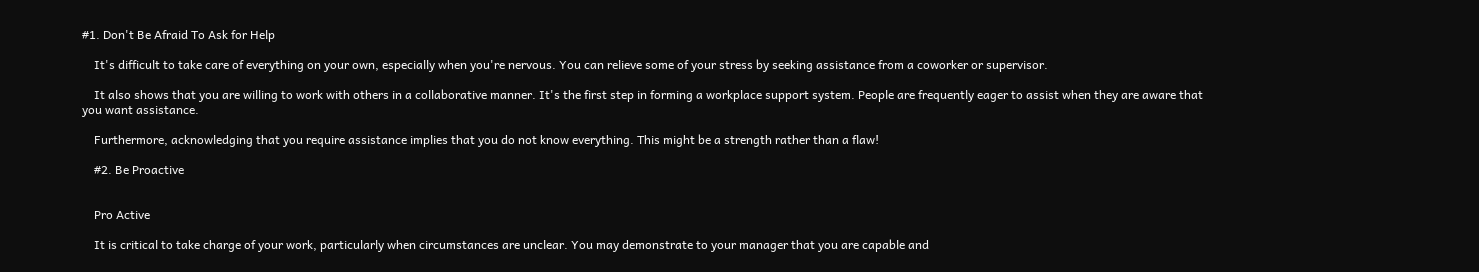#1. Don't Be Afraid To Ask for Help

    It's difficult to take care of everything on your own, especially when you're nervous. You can relieve some of your stress by seeking assistance from a coworker or supervisor.

    It also shows that you are willing to work with others in a collaborative manner. It's the first step in forming a workplace support system. People are frequently eager to assist when they are aware that you want assistance.

    Furthermore, acknowledging that you require assistance implies that you do not know everything. This might be a strength rather than a flaw!

    #2. Be Proactive


    Pro Active

    It is critical to take charge of your work, particularly when circumstances are unclear. You may demonstrate to your manager that you are capable and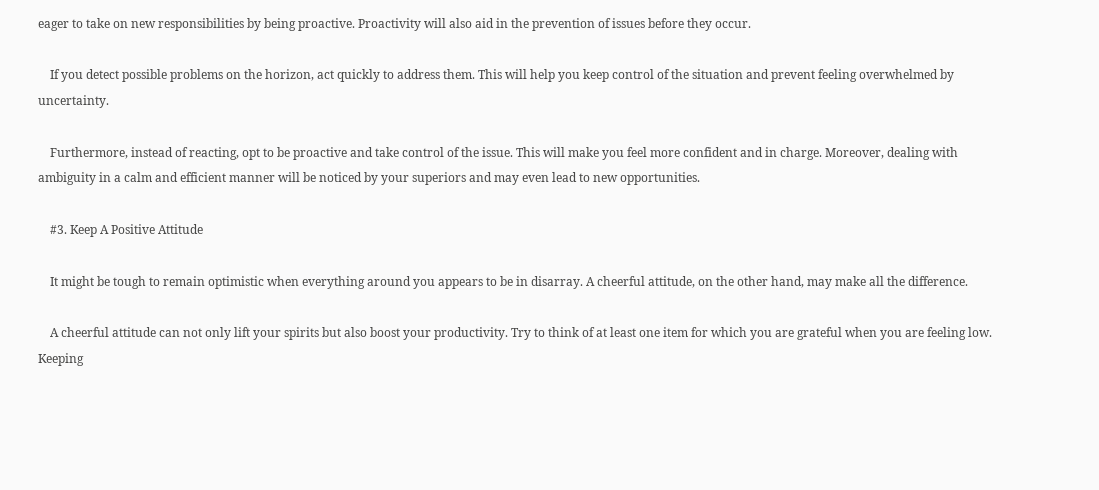eager to take on new responsibilities by being proactive. Proactivity will also aid in the prevention of issues before they occur.

    If you detect possible problems on the horizon, act quickly to address them. This will help you keep control of the situation and prevent feeling overwhelmed by uncertainty.

    Furthermore, instead of reacting, opt to be proactive and take control of the issue. This will make you feel more confident and in charge. Moreover, dealing with ambiguity in a calm and efficient manner will be noticed by your superiors and may even lead to new opportunities.

    #3. Keep A Positive Attitude

    It might be tough to remain optimistic when everything around you appears to be in disarray. A cheerful attitude, on the other hand, may make all the difference.

    A cheerful attitude can not only lift your spirits but also boost your productivity. Try to think of at least one item for which you are grateful when you are feeling low. Keeping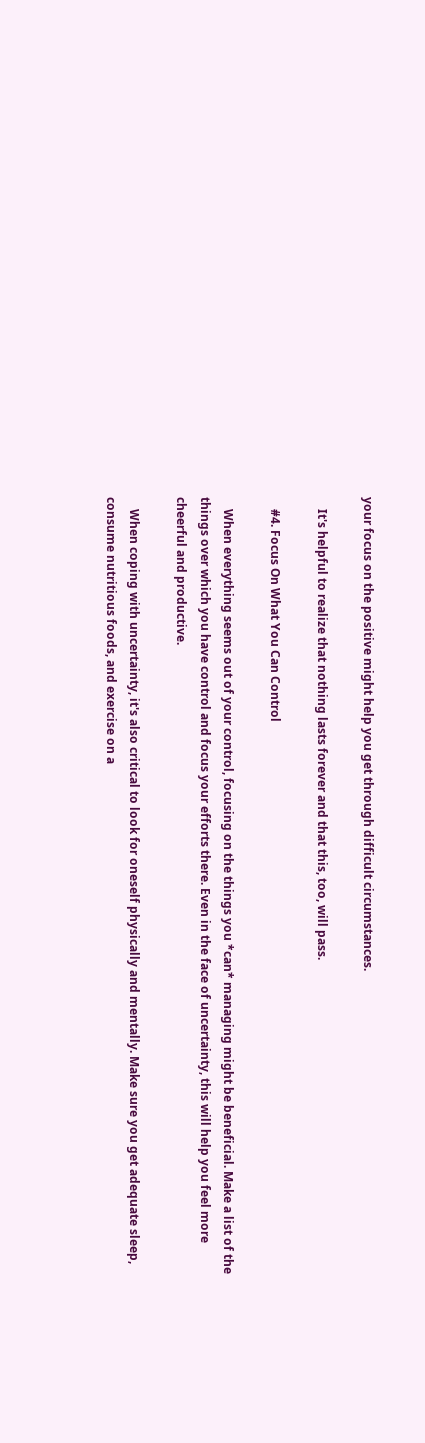your focus on the positive might help you get through difficult circumstances.

    It's helpful to realize that nothing lasts forever and that this, too, will pass.

    #4. Focus On What You Can Control

    When everything seems out of your control, focusing on the things you *can* managing might be beneficial. Make a list of the things over which you have control and focus your efforts there. Even in the face of uncertainty, this will help you feel more cheerful and productive.

    When coping with uncertainty, it's also critical to look for oneself physically and mentally. Make sure you get adequate sleep, consume nutritious foods, and exercise on a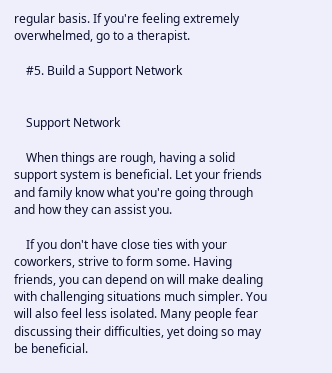regular basis. If you're feeling extremely overwhelmed, go to a therapist.

    #5. Build a Support Network


    Support Network

    When things are rough, having a solid support system is beneficial. Let your friends and family know what you're going through and how they can assist you.

    If you don't have close ties with your coworkers, strive to form some. Having friends, you can depend on will make dealing with challenging situations much simpler. You will also feel less isolated. Many people fear discussing their difficulties, yet doing so may be beneficial.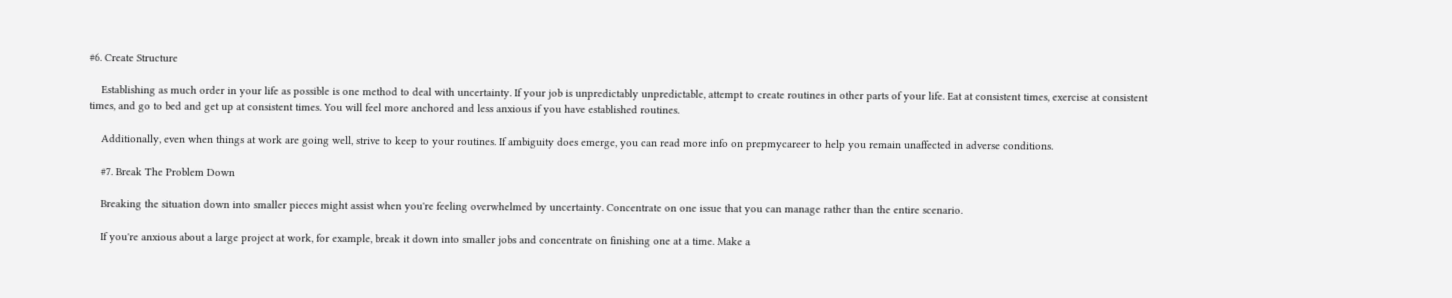#6. Create Structure

    Establishing as much order in your life as possible is one method to deal with uncertainty. If your job is unpredictably unpredictable, attempt to create routines in other parts of your life. Eat at consistent times, exercise at consistent times, and go to bed and get up at consistent times. You will feel more anchored and less anxious if you have established routines.

    Additionally, even when things at work are going well, strive to keep to your routines. If ambiguity does emerge, you can read more info on prepmycareer to help you remain unaffected in adverse conditions.

    #7. Break The Problem Down

    Breaking the situation down into smaller pieces might assist when you're feeling overwhelmed by uncertainty. Concentrate on one issue that you can manage rather than the entire scenario.

    If you're anxious about a large project at work, for example, break it down into smaller jobs and concentrate on finishing one at a time. Make a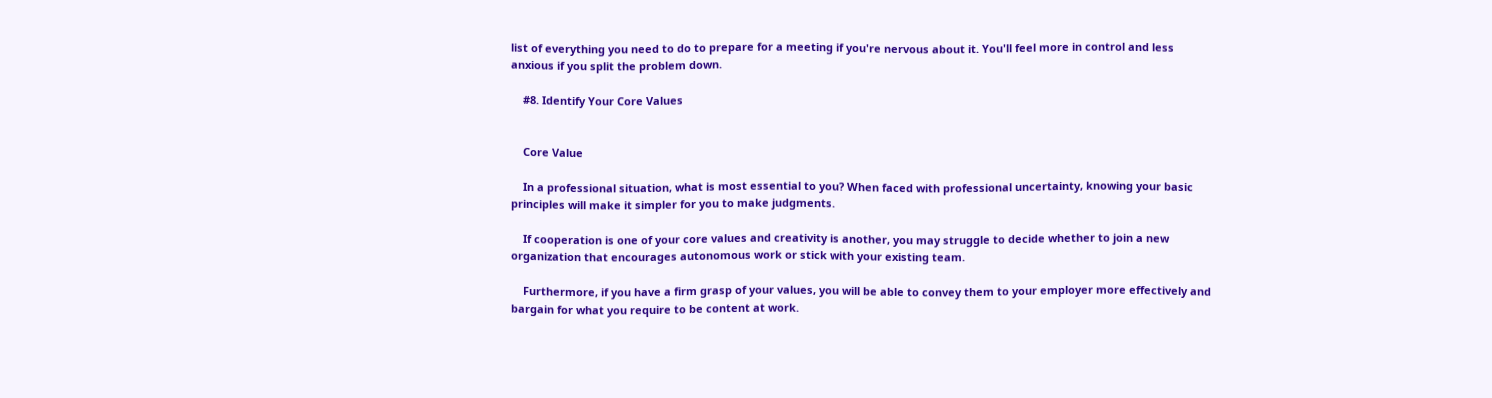list of everything you need to do to prepare for a meeting if you're nervous about it. You'll feel more in control and less anxious if you split the problem down.

    #8. Identify Your Core Values


    Core Value

    In a professional situation, what is most essential to you? When faced with professional uncertainty, knowing your basic principles will make it simpler for you to make judgments.

    If cooperation is one of your core values and creativity is another, you may struggle to decide whether to join a new organization that encourages autonomous work or stick with your existing team.

    Furthermore, if you have a firm grasp of your values, you will be able to convey them to your employer more effectively and bargain for what you require to be content at work.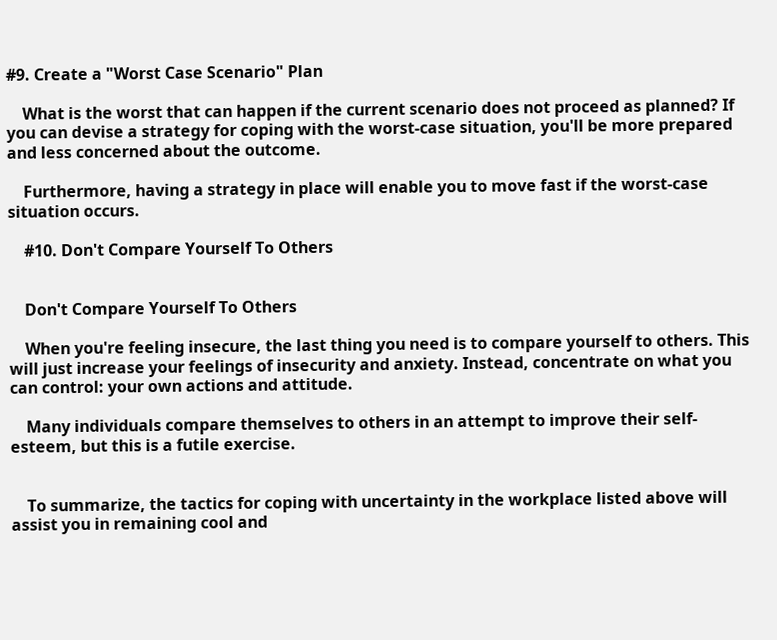#9. Create a "Worst Case Scenario" Plan

    What is the worst that can happen if the current scenario does not proceed as planned? If you can devise a strategy for coping with the worst-case situation, you'll be more prepared and less concerned about the outcome.

    Furthermore, having a strategy in place will enable you to move fast if the worst-case situation occurs.

    #10. Don't Compare Yourself To Others


    Don't Compare Yourself To Others

    When you're feeling insecure, the last thing you need is to compare yourself to others. This will just increase your feelings of insecurity and anxiety. Instead, concentrate on what you can control: your own actions and attitude.

    Many individuals compare themselves to others in an attempt to improve their self-esteem, but this is a futile exercise.


    To summarize, the tactics for coping with uncertainty in the workplace listed above will assist you in remaining cool and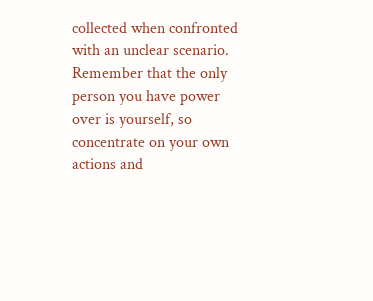collected when confronted with an unclear scenario. Remember that the only person you have power over is yourself, so concentrate on your own actions and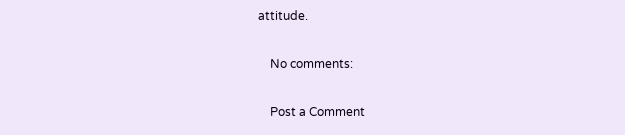attitude.

    No comments:

    Post a Comment